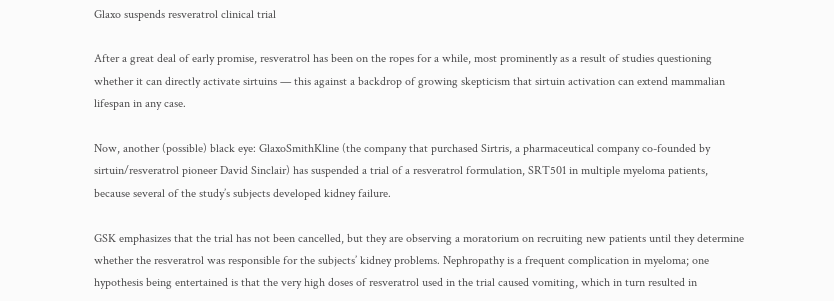Glaxo suspends resveratrol clinical trial

After a great deal of early promise, resveratrol has been on the ropes for a while, most prominently as a result of studies questioning whether it can directly activate sirtuins — this against a backdrop of growing skepticism that sirtuin activation can extend mammalian lifespan in any case.

Now, another (possible) black eye: GlaxoSmithKline (the company that purchased Sirtris, a pharmaceutical company co-founded by sirtuin/resveratrol pioneer David Sinclair) has suspended a trial of a resveratrol formulation, SRT501 in multiple myeloma patients, because several of the study’s subjects developed kidney failure.

GSK emphasizes that the trial has not been cancelled, but they are observing a moratorium on recruiting new patients until they determine whether the resveratrol was responsible for the subjects’ kidney problems. Nephropathy is a frequent complication in myeloma; one hypothesis being entertained is that the very high doses of resveratrol used in the trial caused vomiting, which in turn resulted in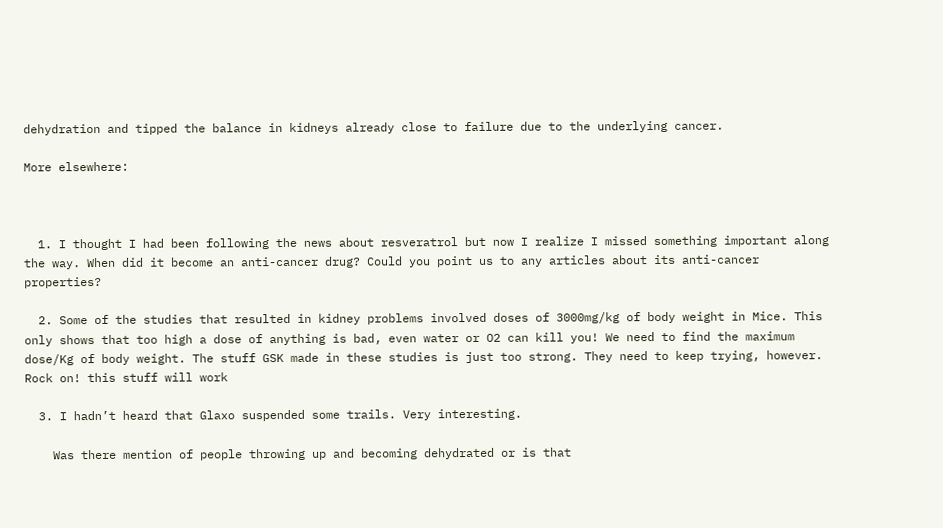dehydration and tipped the balance in kidneys already close to failure due to the underlying cancer.

More elsewhere:



  1. I thought I had been following the news about resveratrol but now I realize I missed something important along the way. When did it become an anti-cancer drug? Could you point us to any articles about its anti-cancer properties?

  2. Some of the studies that resulted in kidney problems involved doses of 3000mg/kg of body weight in Mice. This only shows that too high a dose of anything is bad, even water or O2 can kill you! We need to find the maximum dose/Kg of body weight. The stuff GSK made in these studies is just too strong. They need to keep trying, however. Rock on! this stuff will work

  3. I hadn’t heard that Glaxo suspended some trails. Very interesting.

    Was there mention of people throwing up and becoming dehydrated or is that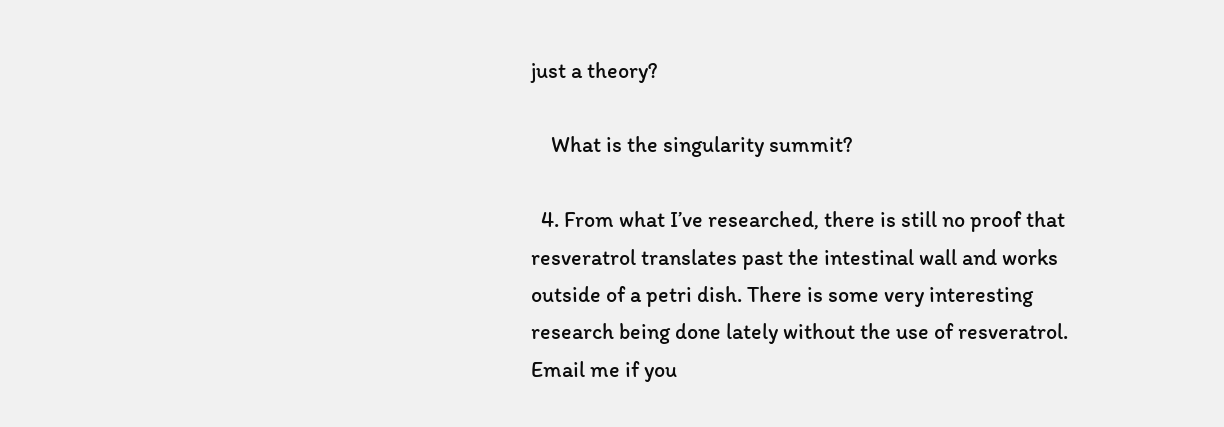just a theory?

    What is the singularity summit?

  4. From what I’ve researched, there is still no proof that resveratrol translates past the intestinal wall and works outside of a petri dish. There is some very interesting research being done lately without the use of resveratrol. Email me if you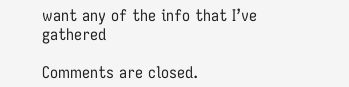want any of the info that I’ve gathered

Comments are closed.